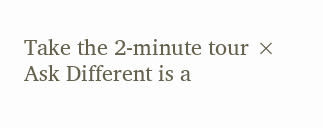Take the 2-minute tour ×
Ask Different is a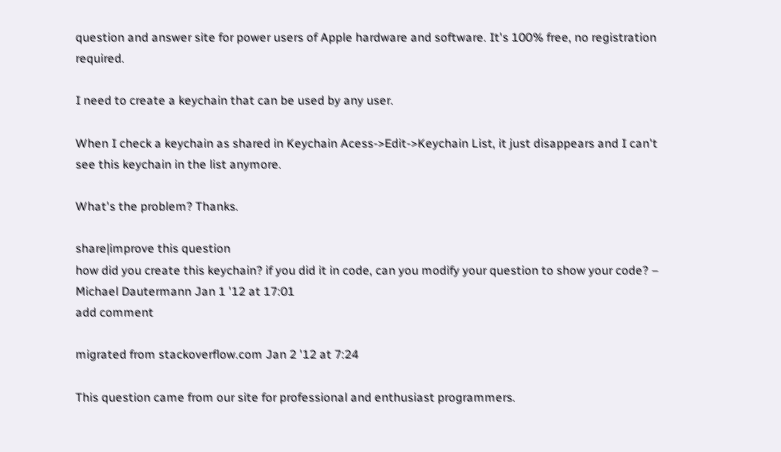question and answer site for power users of Apple hardware and software. It's 100% free, no registration required.

I need to create a keychain that can be used by any user.

When I check a keychain as shared in Keychain Acess->Edit->Keychain List, it just disappears and I can't see this keychain in the list anymore.

What's the problem? Thanks.

share|improve this question
how did you create this keychain? if you did it in code, can you modify your question to show your code? –  Michael Dautermann Jan 1 '12 at 17:01
add comment

migrated from stackoverflow.com Jan 2 '12 at 7:24

This question came from our site for professional and enthusiast programmers.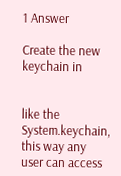1 Answer

Create the new keychain in


like the System.keychain, this way any user can access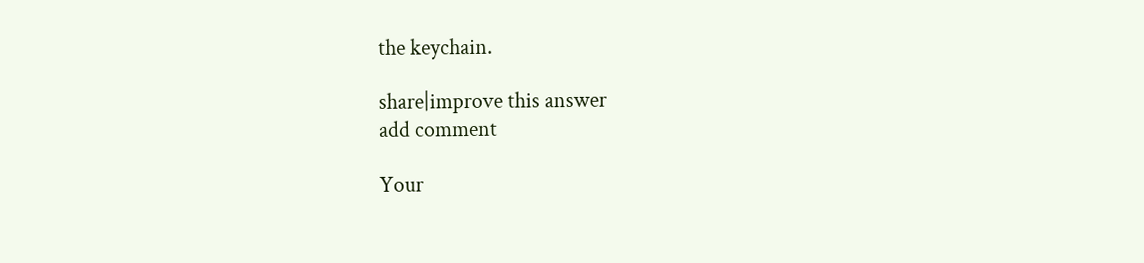the keychain.

share|improve this answer
add comment

Your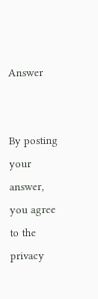Answer


By posting your answer, you agree to the privacy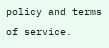policy and terms of service.